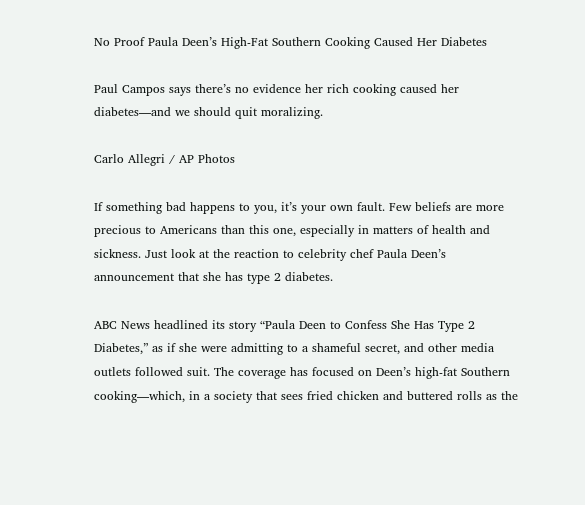No Proof Paula Deen’s High-Fat Southern Cooking Caused Her Diabetes

Paul Campos says there’s no evidence her rich cooking caused her diabetes—and we should quit moralizing.

Carlo Allegri / AP Photos

If something bad happens to you, it’s your own fault. Few beliefs are more precious to Americans than this one, especially in matters of health and sickness. Just look at the reaction to celebrity chef Paula Deen’s announcement that she has type 2 diabetes.

ABC News headlined its story “Paula Deen to Confess She Has Type 2 Diabetes,” as if she were admitting to a shameful secret, and other media outlets followed suit. The coverage has focused on Deen’s high-fat Southern cooking—which, in a society that sees fried chicken and buttered rolls as the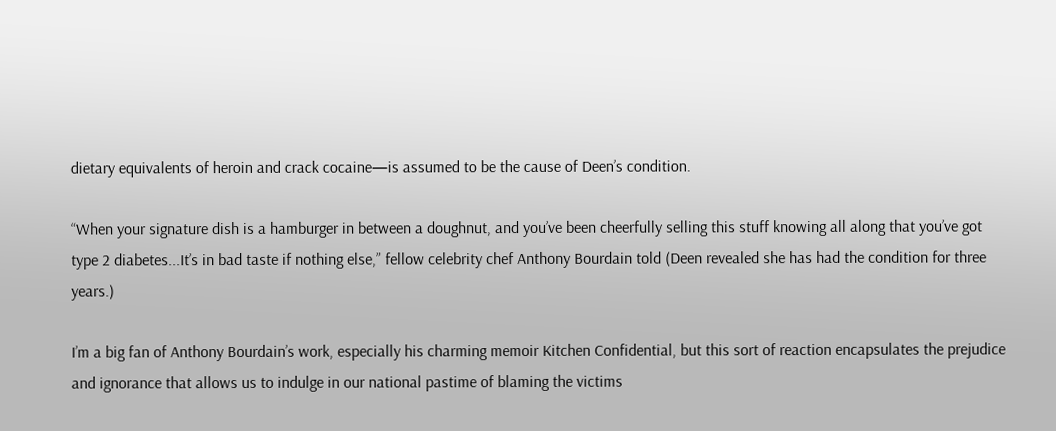dietary equivalents of heroin and crack cocaine—is assumed to be the cause of Deen’s condition.

“When your signature dish is a hamburger in between a doughnut, and you’ve been cheerfully selling this stuff knowing all along that you’ve got type 2 diabetes...It’s in bad taste if nothing else,” fellow celebrity chef Anthony Bourdain told (Deen revealed she has had the condition for three years.)

I’m a big fan of Anthony Bourdain’s work, especially his charming memoir Kitchen Confidential, but this sort of reaction encapsulates the prejudice and ignorance that allows us to indulge in our national pastime of blaming the victims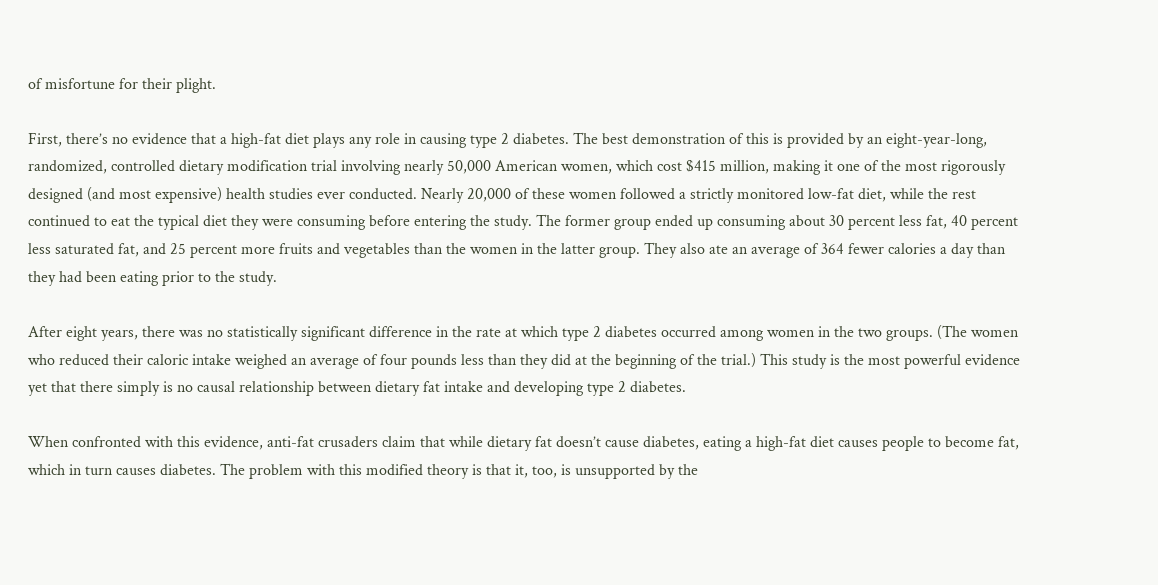of misfortune for their plight.

First, there’s no evidence that a high-fat diet plays any role in causing type 2 diabetes. The best demonstration of this is provided by an eight-year-long, randomized, controlled dietary modification trial involving nearly 50,000 American women, which cost $415 million, making it one of the most rigorously designed (and most expensive) health studies ever conducted. Nearly 20,000 of these women followed a strictly monitored low-fat diet, while the rest continued to eat the typical diet they were consuming before entering the study. The former group ended up consuming about 30 percent less fat, 40 percent less saturated fat, and 25 percent more fruits and vegetables than the women in the latter group. They also ate an average of 364 fewer calories a day than they had been eating prior to the study.

After eight years, there was no statistically significant difference in the rate at which type 2 diabetes occurred among women in the two groups. (The women who reduced their caloric intake weighed an average of four pounds less than they did at the beginning of the trial.) This study is the most powerful evidence yet that there simply is no causal relationship between dietary fat intake and developing type 2 diabetes.

When confronted with this evidence, anti-fat crusaders claim that while dietary fat doesn’t cause diabetes, eating a high-fat diet causes people to become fat, which in turn causes diabetes. The problem with this modified theory is that it, too, is unsupported by the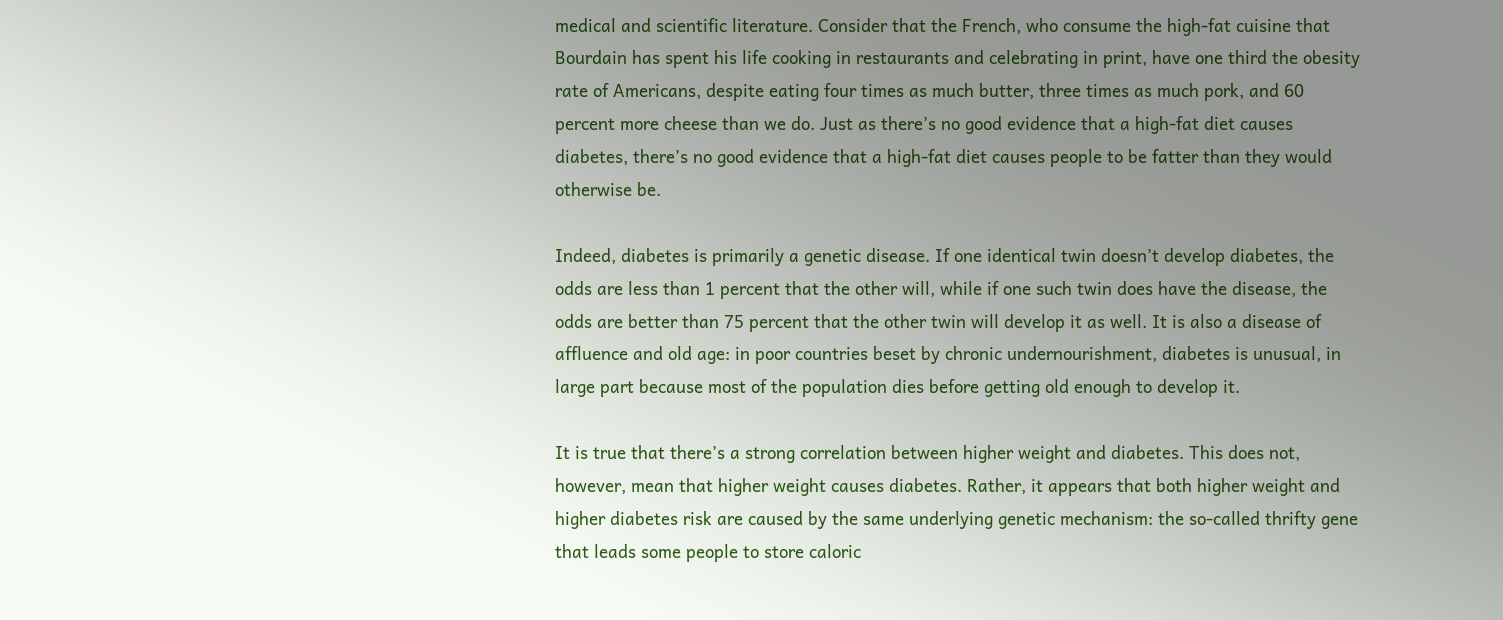medical and scientific literature. Consider that the French, who consume the high-fat cuisine that Bourdain has spent his life cooking in restaurants and celebrating in print, have one third the obesity rate of Americans, despite eating four times as much butter, three times as much pork, and 60 percent more cheese than we do. Just as there’s no good evidence that a high-fat diet causes diabetes, there’s no good evidence that a high-fat diet causes people to be fatter than they would otherwise be.

Indeed, diabetes is primarily a genetic disease. If one identical twin doesn’t develop diabetes, the odds are less than 1 percent that the other will, while if one such twin does have the disease, the odds are better than 75 percent that the other twin will develop it as well. It is also a disease of affluence and old age: in poor countries beset by chronic undernourishment, diabetes is unusual, in large part because most of the population dies before getting old enough to develop it.

It is true that there’s a strong correlation between higher weight and diabetes. This does not, however, mean that higher weight causes diabetes. Rather, it appears that both higher weight and higher diabetes risk are caused by the same underlying genetic mechanism: the so-called thrifty gene that leads some people to store caloric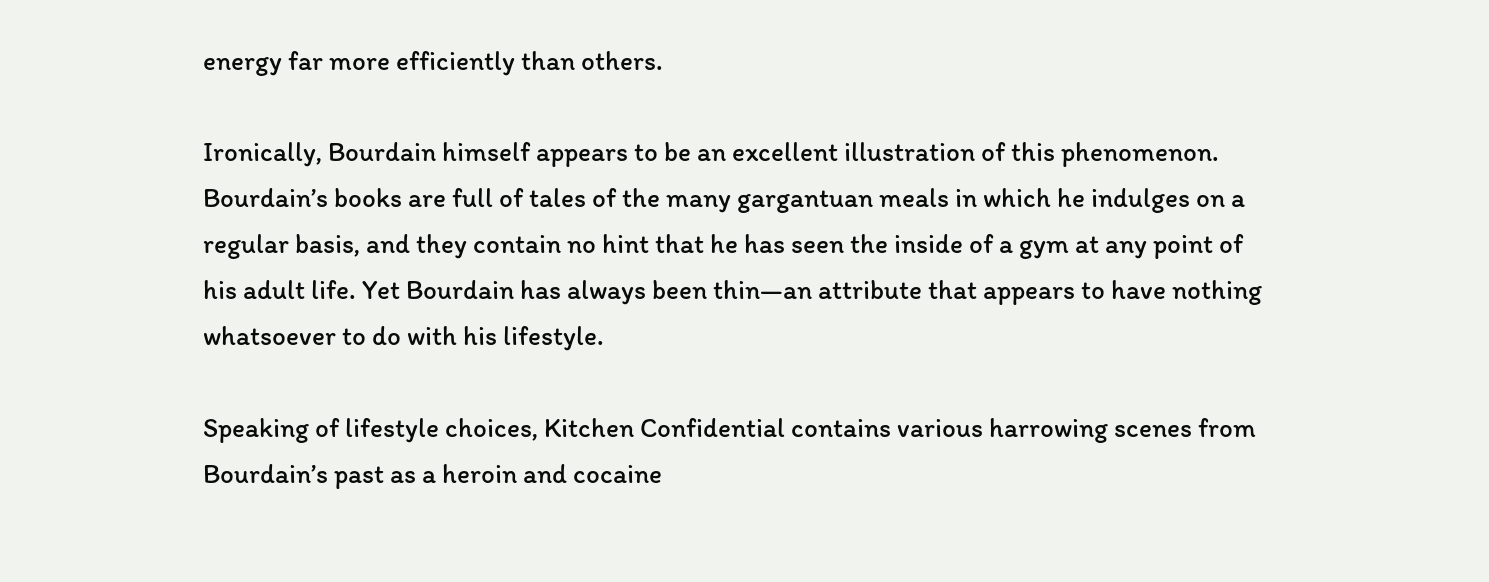energy far more efficiently than others.

Ironically, Bourdain himself appears to be an excellent illustration of this phenomenon. Bourdain’s books are full of tales of the many gargantuan meals in which he indulges on a regular basis, and they contain no hint that he has seen the inside of a gym at any point of his adult life. Yet Bourdain has always been thin—an attribute that appears to have nothing whatsoever to do with his lifestyle.

Speaking of lifestyle choices, Kitchen Confidential contains various harrowing scenes from Bourdain’s past as a heroin and cocaine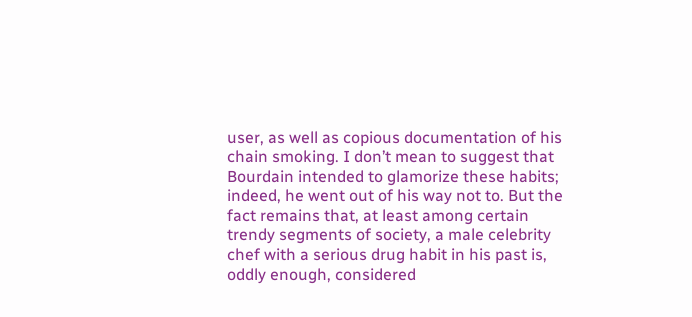user, as well as copious documentation of his chain smoking. I don’t mean to suggest that Bourdain intended to glamorize these habits; indeed, he went out of his way not to. But the fact remains that, at least among certain trendy segments of society, a male celebrity chef with a serious drug habit in his past is, oddly enough, considered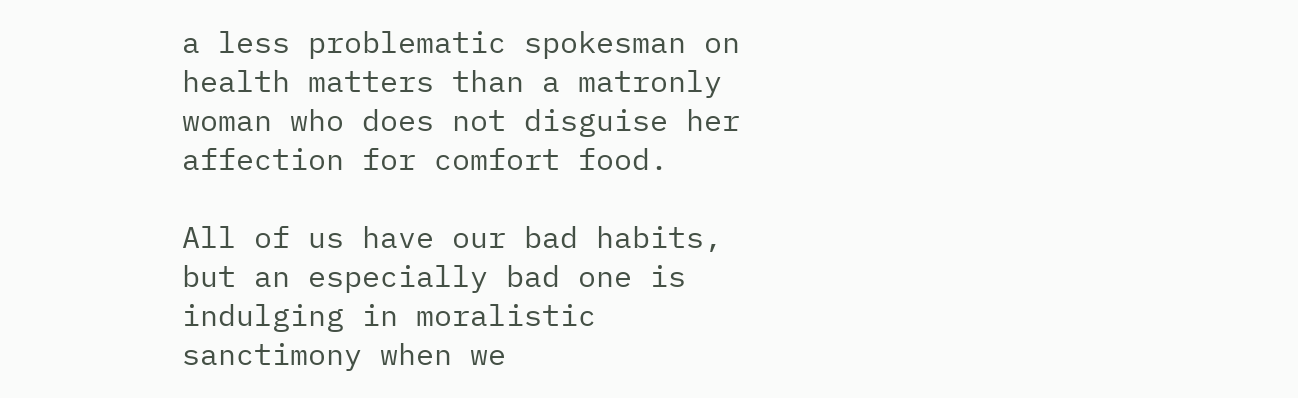a less problematic spokesman on health matters than a matronly woman who does not disguise her affection for comfort food.

All of us have our bad habits, but an especially bad one is indulging in moralistic sanctimony when we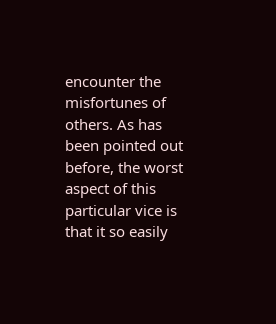encounter the misfortunes of others. As has been pointed out before, the worst aspect of this particular vice is that it so easily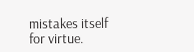mistakes itself for virtue.